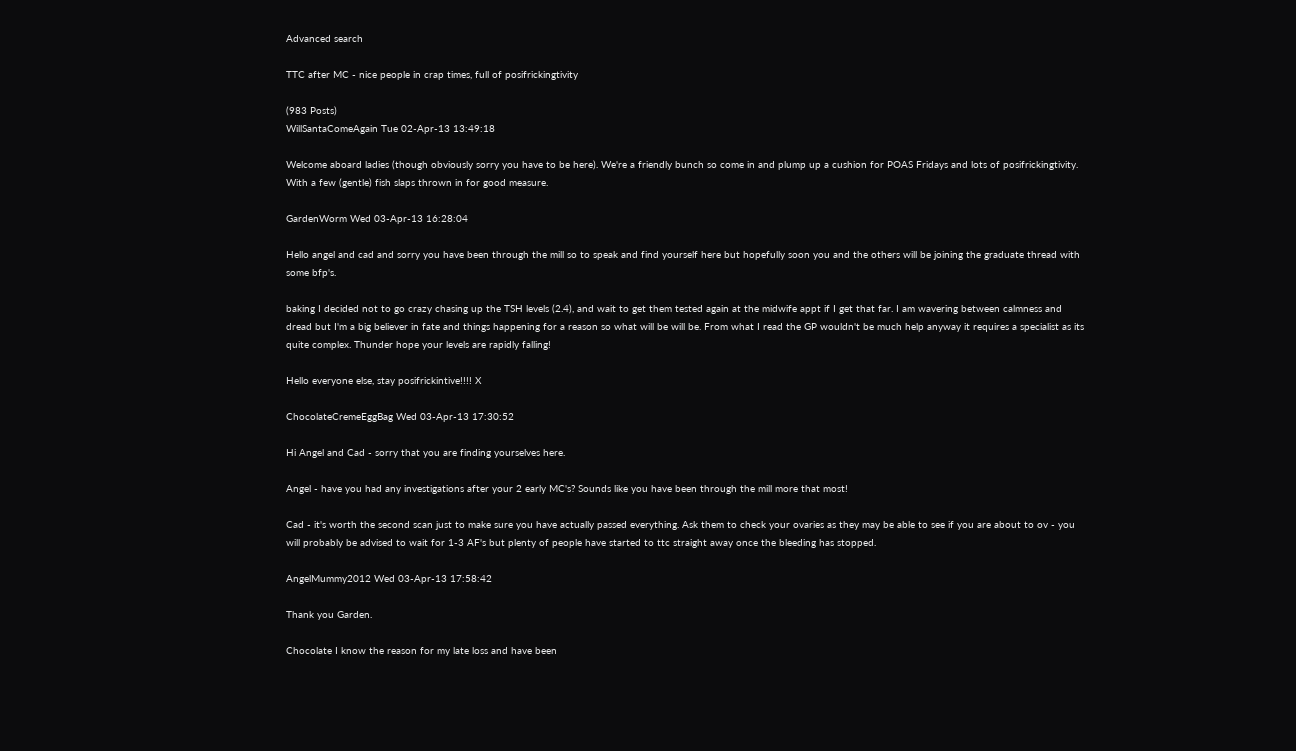Advanced search

TTC after MC - nice people in crap times, full of posifrickingtivity

(983 Posts)
WillSantaComeAgain Tue 02-Apr-13 13:49:18

Welcome aboard ladies (though obviously sorry you have to be here). We're a friendly bunch so come in and plump up a cushion for POAS Fridays and lots of posifrickingtivity. With a few (gentle) fish slaps thrown in for good measure.

GardenWorm Wed 03-Apr-13 16:28:04

Hello angel and cad and sorry you have been through the mill so to speak and find yourself here but hopefully soon you and the others will be joining the graduate thread with some bfp's.

baking I decided not to go crazy chasing up the TSH levels (2.4), and wait to get them tested again at the midwife appt if I get that far. I am wavering between calmness and dread but I'm a big believer in fate and things happening for a reason so what will be will be. From what I read the GP wouldn't be much help anyway it requires a specialist as its quite complex. Thunder hope your levels are rapidly falling!

Hello everyone else, stay posifrickintive!!!! X

ChocolateCremeEggBag Wed 03-Apr-13 17:30:52

Hi Angel and Cad - sorry that you are finding yourselves here.

Angel - have you had any investigations after your 2 early MC's? Sounds like you have been through the mill more that most!

Cad - it's worth the second scan just to make sure you have actually passed everything. Ask them to check your ovaries as they may be able to see if you are about to ov - you will probably be advised to wait for 1-3 AF's but plenty of people have started to ttc straight away once the bleeding has stopped.

AngelMummy2012 Wed 03-Apr-13 17:58:42

Thank you Garden.

Chocolate I know the reason for my late loss and have been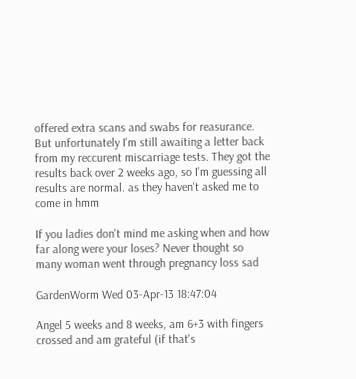offered extra scans and swabs for reasurance. But unfortunately I'm still awaiting a letter back from my reccurent miscarriage tests. They got the results back over 2 weeks ago, so I'm guessing all results are normal. as they haven't asked me to come in hmm

If you ladies don't mind me asking when and how far along were your loses? Never thought so many woman went through pregnancy loss sad

GardenWorm Wed 03-Apr-13 18:47:04

Angel 5 weeks and 8 weeks, am 6+3 with fingers crossed and am grateful (if that's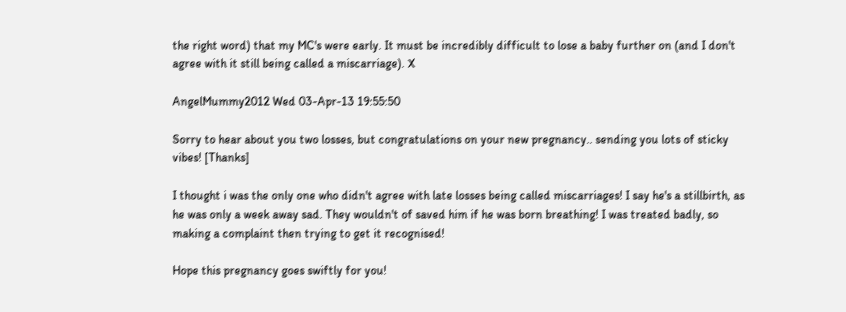the right word) that my MC's were early. It must be incredibly difficult to lose a baby further on (and I don't agree with it still being called a miscarriage). X

AngelMummy2012 Wed 03-Apr-13 19:55:50

Sorry to hear about you two losses, but congratulations on your new pregnancy.. sending you lots of sticky vibes! [Thanks]

I thought i was the only one who didn't agree with late losses being called miscarriages! I say he's a stillbirth, as he was only a week away sad. They wouldn't of saved him if he was born breathing! I was treated badly, so making a complaint then trying to get it recognised!

Hope this pregnancy goes swiftly for you!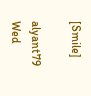[Smile]

alyant79 Wed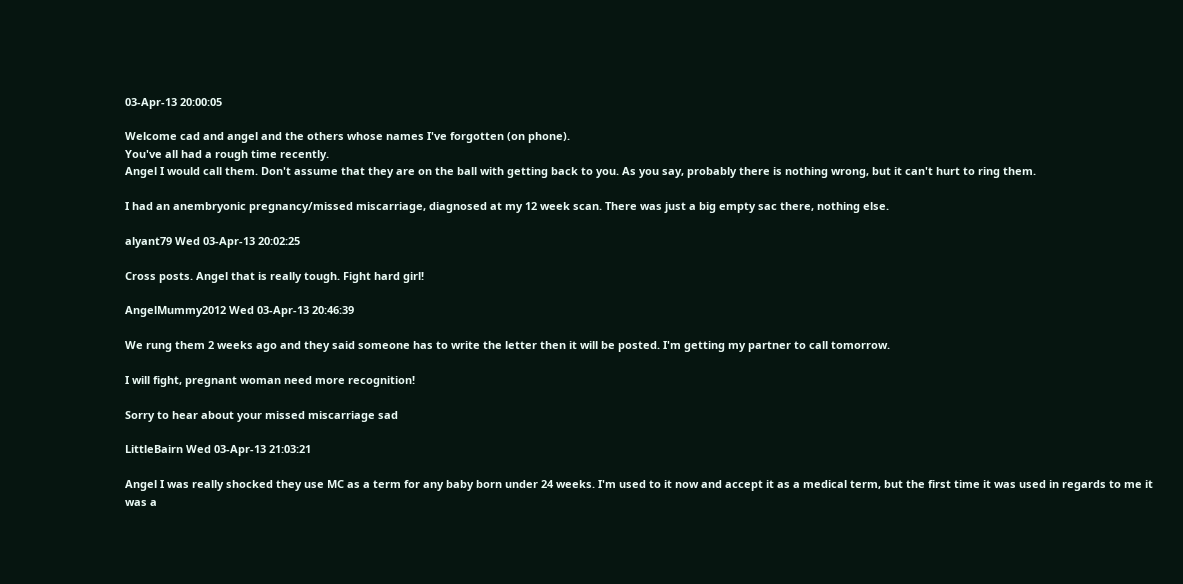03-Apr-13 20:00:05

Welcome cad and angel and the others whose names I've forgotten (on phone).
You've all had a rough time recently.
Angel I would call them. Don't assume that they are on the ball with getting back to you. As you say, probably there is nothing wrong, but it can't hurt to ring them.

I had an anembryonic pregnancy/missed miscarriage, diagnosed at my 12 week scan. There was just a big empty sac there, nothing else.

alyant79 Wed 03-Apr-13 20:02:25

Cross posts. Angel that is really tough. Fight hard girl!

AngelMummy2012 Wed 03-Apr-13 20:46:39

We rung them 2 weeks ago and they said someone has to write the letter then it will be posted. I'm getting my partner to call tomorrow.

I will fight, pregnant woman need more recognition!

Sorry to hear about your missed miscarriage sad

LittleBairn Wed 03-Apr-13 21:03:21

Angel I was really shocked they use MC as a term for any baby born under 24 weeks. I'm used to it now and accept it as a medical term, but the first time it was used in regards to me it was a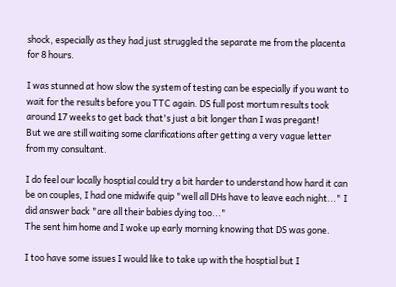shock, especially as they had just struggled the separate me from the placenta for 8 hours.

I was stunned at how slow the system of testing can be especially if you want to wait for the results before you TTC again. DS full post mortum results took around 17 weeks to get back that's just a bit longer than I was pregant!
But we are still waiting some clarifications after getting a very vague letter from my consultant.

I do feel our locally hosptial could try a bit harder to understand how hard it can be on couples, I had one midwife quip "well all DHs have to leave each night..." I did answer back "are all their babies dying too..."
The sent him home and I woke up early morning knowing that DS was gone.

I too have some issues I would like to take up with the hosptial but I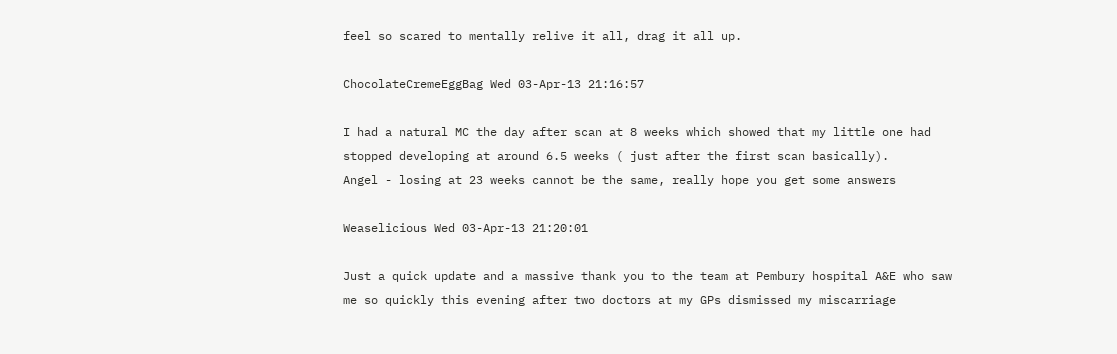feel so scared to mentally relive it all, drag it all up.

ChocolateCremeEggBag Wed 03-Apr-13 21:16:57

I had a natural MC the day after scan at 8 weeks which showed that my little one had stopped developing at around 6.5 weeks ( just after the first scan basically).
Angel - losing at 23 weeks cannot be the same, really hope you get some answers

Weaselicious Wed 03-Apr-13 21:20:01

Just a quick update and a massive thank you to the team at Pembury hospital A&E who saw me so quickly this evening after two doctors at my GPs dismissed my miscarriage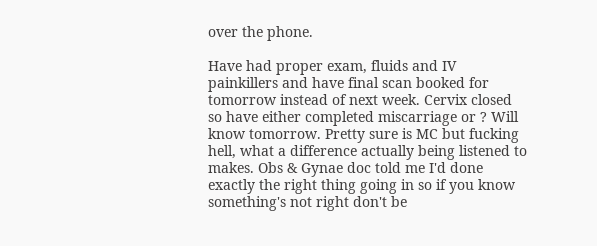over the phone.

Have had proper exam, fluids and IV painkillers and have final scan booked for tomorrow instead of next week. Cervix closed so have either completed miscarriage or ? Will know tomorrow. Pretty sure is MC but fucking hell, what a difference actually being listened to makes. Obs & Gynae doc told me I'd done exactly the right thing going in so if you know something's not right don't be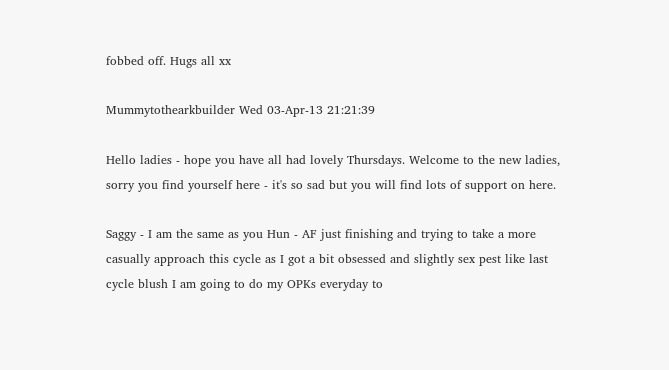fobbed off. Hugs all xx

Mummytothearkbuilder Wed 03-Apr-13 21:21:39

Hello ladies - hope you have all had lovely Thursdays. Welcome to the new ladies, sorry you find yourself here - it's so sad but you will find lots of support on here.

Saggy - I am the same as you Hun - AF just finishing and trying to take a more casually approach this cycle as I got a bit obsessed and slightly sex pest like last cycle blush I am going to do my OPKs everyday to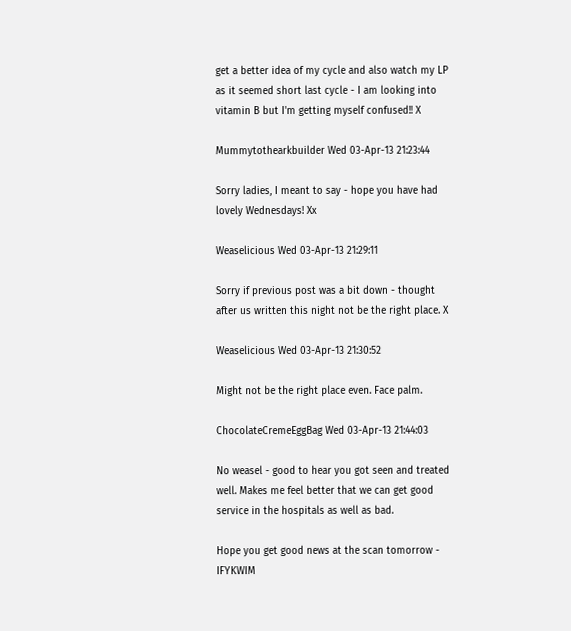get a better idea of my cycle and also watch my LP as it seemed short last cycle - I am looking into vitamin B but I'm getting myself confused!! X

Mummytothearkbuilder Wed 03-Apr-13 21:23:44

Sorry ladies, I meant to say - hope you have had lovely Wednesdays! Xx

Weaselicious Wed 03-Apr-13 21:29:11

Sorry if previous post was a bit down - thought after us written this night not be the right place. X

Weaselicious Wed 03-Apr-13 21:30:52

Might not be the right place even. Face palm.

ChocolateCremeEggBag Wed 03-Apr-13 21:44:03

No weasel - good to hear you got seen and treated well. Makes me feel better that we can get good service in the hospitals as well as bad.

Hope you get good news at the scan tomorrow - IFYKWIM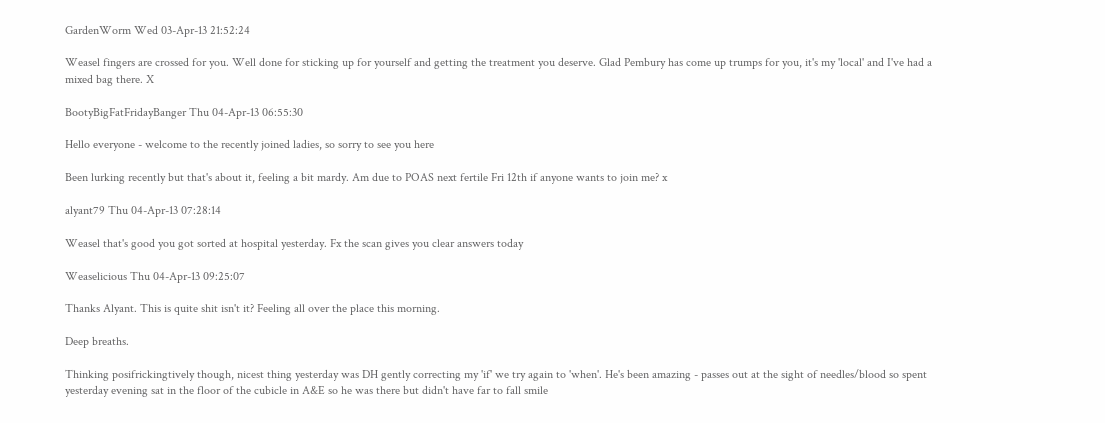GardenWorm Wed 03-Apr-13 21:52:24

Weasel fingers are crossed for you. Well done for sticking up for yourself and getting the treatment you deserve. Glad Pembury has come up trumps for you, it's my 'local' and I've had a mixed bag there. X

BootyBigFatFridayBanger Thu 04-Apr-13 06:55:30

Hello everyone - welcome to the recently joined ladies, so sorry to see you here

Been lurking recently but that's about it, feeling a bit mardy. Am due to POAS next fertile Fri 12th if anyone wants to join me? x

alyant79 Thu 04-Apr-13 07:28:14

Weasel that's good you got sorted at hospital yesterday. Fx the scan gives you clear answers today

Weaselicious Thu 04-Apr-13 09:25:07

Thanks Alyant. This is quite shit isn't it? Feeling all over the place this morning.

Deep breaths.

Thinking posifrickingtively though, nicest thing yesterday was DH gently correcting my 'if' we try again to 'when'. He's been amazing - passes out at the sight of needles/blood so spent yesterday evening sat in the floor of the cubicle in A&E so he was there but didn't have far to fall smile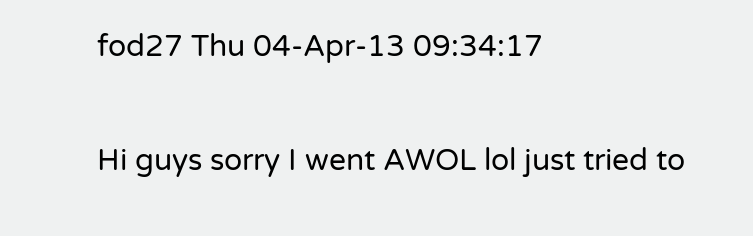fod27 Thu 04-Apr-13 09:34:17

Hi guys sorry I went AWOL lol just tried to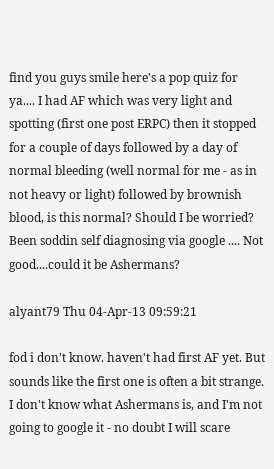find you guys smile here's a pop quiz for ya.... I had AF which was very light and spotting (first one post ERPC) then it stopped for a couple of days followed by a day of normal bleeding (well normal for me - as in not heavy or light) followed by brownish blood, is this normal? Should I be worried? Been soddin self diagnosing via google .... Not good....could it be Ashermans?

alyant79 Thu 04-Apr-13 09:59:21

fod i don't know. haven't had first AF yet. But sounds like the first one is often a bit strange. I don't know what Ashermans is, and I'm not going to google it - no doubt I will scare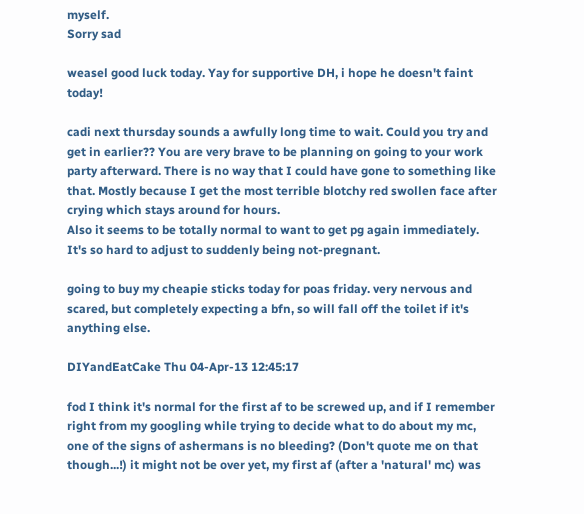myself.
Sorry sad

weasel good luck today. Yay for supportive DH, i hope he doesn't faint today!

cadi next thursday sounds a awfully long time to wait. Could you try and get in earlier?? You are very brave to be planning on going to your work party afterward. There is no way that I could have gone to something like that. Mostly because I get the most terrible blotchy red swollen face after crying which stays around for hours.
Also it seems to be totally normal to want to get pg again immediately. It's so hard to adjust to suddenly being not-pregnant.

going to buy my cheapie sticks today for poas friday. very nervous and scared, but completely expecting a bfn, so will fall off the toilet if it's anything else.

DIYandEatCake Thu 04-Apr-13 12:45:17

fod I think it's normal for the first af to be screwed up, and if I remember right from my googling while trying to decide what to do about my mc, one of the signs of ashermans is no bleeding? (Don't quote me on that though...!) it might not be over yet, my first af (after a 'natural' mc) was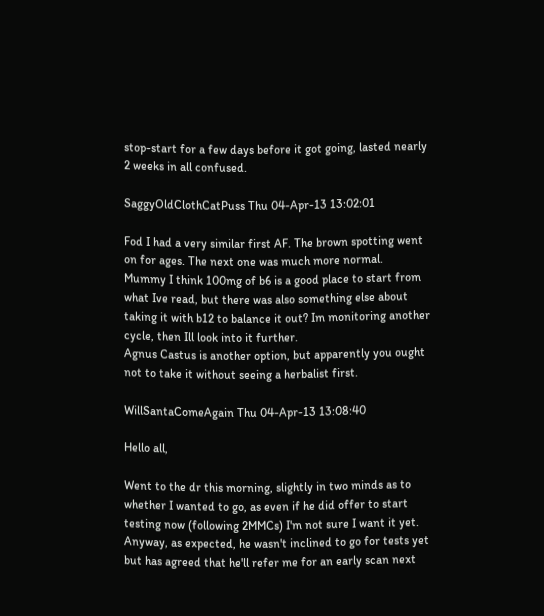stop-start for a few days before it got going, lasted nearly 2 weeks in all confused.

SaggyOldClothCatPuss Thu 04-Apr-13 13:02:01

Fod I had a very similar first AF. The brown spotting went on for ages. The next one was much more normal.
Mummy I think 100mg of b6 is a good place to start from what Ive read, but there was also something else about taking it with b12 to balance it out? Im monitoring another cycle, then Ill look into it further.
Agnus Castus is another option, but apparently you ought not to take it without seeing a herbalist first.

WillSantaComeAgain Thu 04-Apr-13 13:08:40

Hello all,

Went to the dr this morning, slightly in two minds as to whether I wanted to go, as even if he did offer to start testing now (following 2MMCs) I'm not sure I want it yet. Anyway, as expected, he wasn't inclined to go for tests yet but has agreed that he'll refer me for an early scan next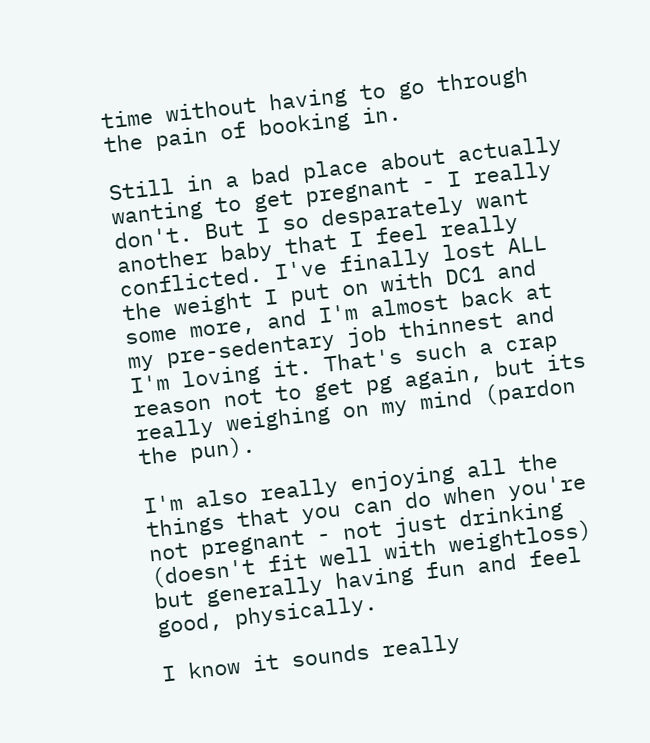time without having to go through the pain of booking in.

Still in a bad place about actually wanting to get pregnant - I really don't. But I so desparately want another baby that I feel really conflicted. I've finally lost ALL the weight I put on with DC1 and some more, and I'm almost back at my pre-sedentary job thinnest and I'm loving it. That's such a crap reason not to get pg again, but its really weighing on my mind (pardon the pun).

I'm also really enjoying all the things that you can do when you're not pregnant - not just drinking (doesn't fit well with weightloss) but generally having fun and feel good, physically.

I know it sounds really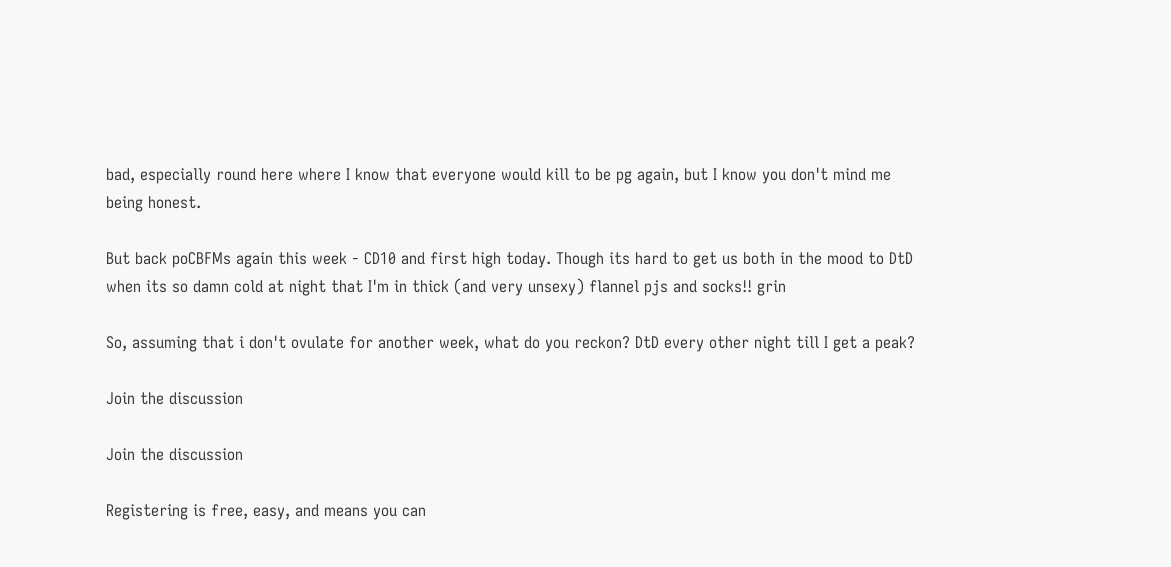bad, especially round here where I know that everyone would kill to be pg again, but I know you don't mind me being honest.

But back poCBFMs again this week - CD10 and first high today. Though its hard to get us both in the mood to DtD when its so damn cold at night that I'm in thick (and very unsexy) flannel pjs and socks!! grin

So, assuming that i don't ovulate for another week, what do you reckon? DtD every other night till I get a peak?

Join the discussion

Join the discussion

Registering is free, easy, and means you can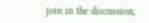join in the discussion,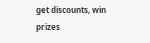get discounts, win prizes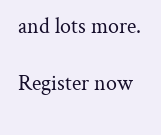and lots more.

Register now